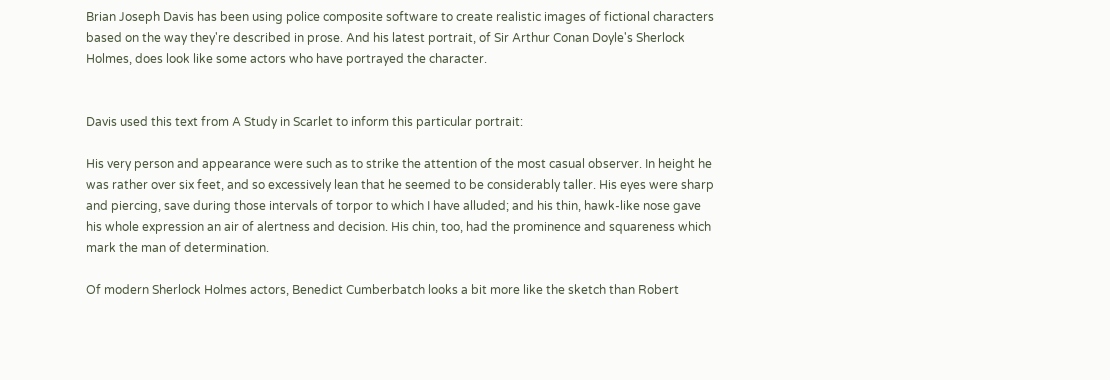Brian Joseph Davis has been using police composite software to create realistic images of fictional characters based on the way they're described in prose. And his latest portrait, of Sir Arthur Conan Doyle's Sherlock Holmes, does look like some actors who have portrayed the character.


Davis used this text from A Study in Scarlet to inform this particular portrait:

His very person and appearance were such as to strike the attention of the most casual observer. In height he was rather over six feet, and so excessively lean that he seemed to be considerably taller. His eyes were sharp and piercing, save during those intervals of torpor to which I have alluded; and his thin, hawk-like nose gave his whole expression an air of alertness and decision. His chin, too, had the prominence and squareness which mark the man of determination.

Of modern Sherlock Holmes actors, Benedict Cumberbatch looks a bit more like the sketch than Robert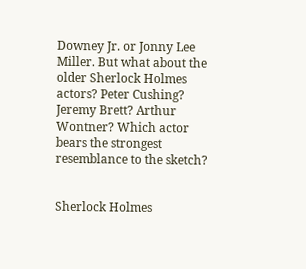Downey Jr. or Jonny Lee Miller. But what about the older Sherlock Holmes actors? Peter Cushing? Jeremy Brett? Arthur Wontner? Which actor bears the strongest resemblance to the sketch?


Sherlock Holmes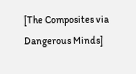[The Composites via Dangerous Minds]